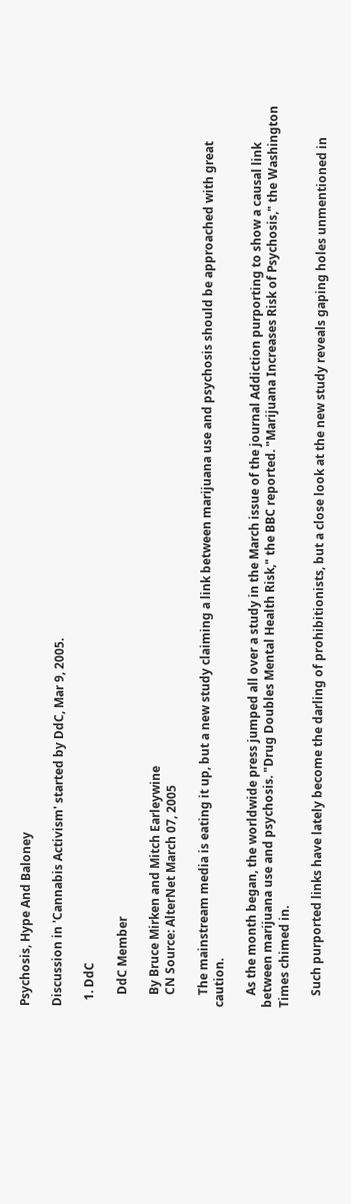Psychosis, Hype And Baloney

Discussion in 'Cannabis Activism' started by DdC, Mar 9, 2005.

  1. DdC

    DdC Member

    By Bruce Mirken and Mitch Earleywine
    CN Source: AlterNet March 07, 2005

    The mainstream media is eating it up, but a new study claiming a link between marijuana use and psychosis should be approached with great caution.

    As the month began, the worldwide press jumped all over a study in the March issue of the journal Addiction purporting to show a causal link between marijuana use and psychosis. "Drug Doubles Mental Health Risk," the BBC reported. "Marijuana Increases Risk of Psychosis," the Washington Times chimed in.

    Such purported links have lately become the darling of prohibitionists, but a close look at the new study reveals gaping holes unmentioned in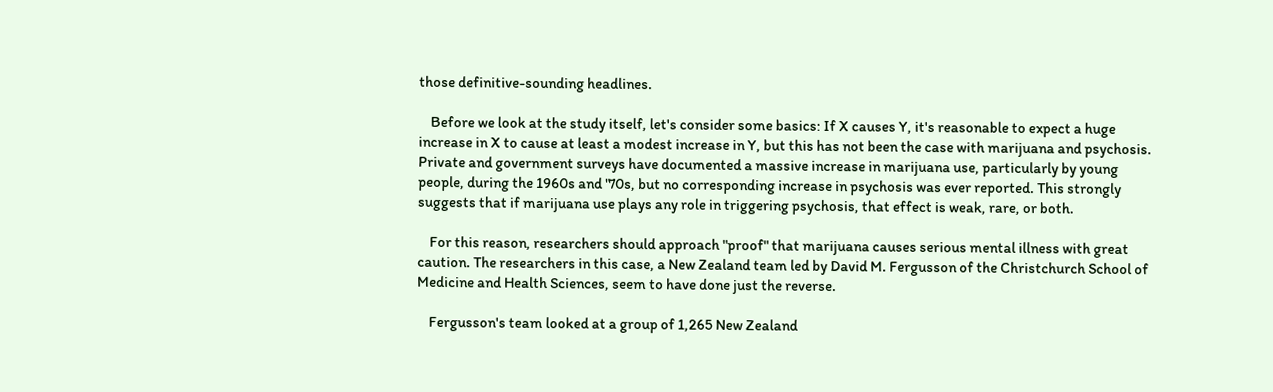those definitive-sounding headlines.

    Before we look at the study itself, let's consider some basics: If X causes Y, it's reasonable to expect a huge increase in X to cause at least a modest increase in Y, but this has not been the case with marijuana and psychosis. Private and government surveys have documented a massive increase in marijuana use, particularly by young people, during the 1960s and '70s, but no corresponding increase in psychosis was ever reported. This strongly suggests that if marijuana use plays any role in triggering psychosis, that effect is weak, rare, or both.

    For this reason, researchers should approach "proof" that marijuana causes serious mental illness with great caution. The researchers in this case, a New Zealand team led by David M. Fergusson of the Christchurch School of Medicine and Health Sciences, seem to have done just the reverse.

    Fergusson's team looked at a group of 1,265 New Zealand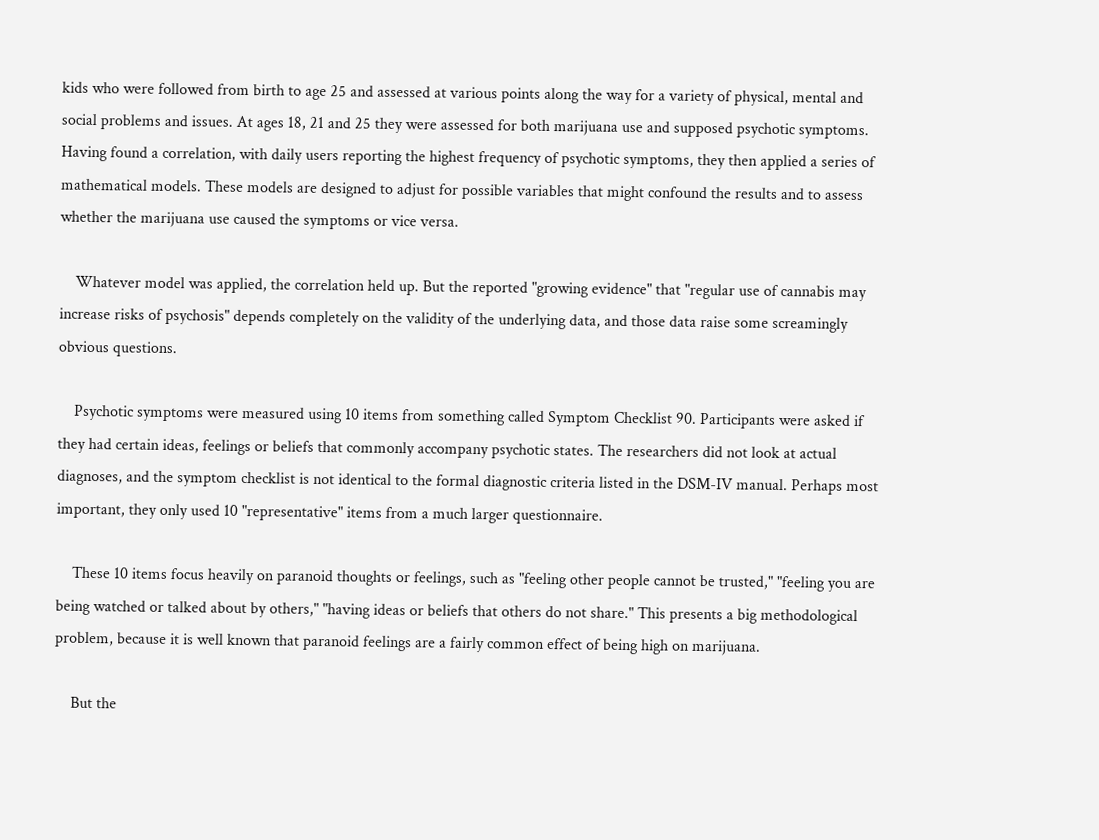kids who were followed from birth to age 25 and assessed at various points along the way for a variety of physical, mental and social problems and issues. At ages 18, 21 and 25 they were assessed for both marijuana use and supposed psychotic symptoms. Having found a correlation, with daily users reporting the highest frequency of psychotic symptoms, they then applied a series of mathematical models. These models are designed to adjust for possible variables that might confound the results and to assess whether the marijuana use caused the symptoms or vice versa.

    Whatever model was applied, the correlation held up. But the reported "growing evidence" that "regular use of cannabis may increase risks of psychosis" depends completely on the validity of the underlying data, and those data raise some screamingly obvious questions.

    Psychotic symptoms were measured using 10 items from something called Symptom Checklist 90. Participants were asked if they had certain ideas, feelings or beliefs that commonly accompany psychotic states. The researchers did not look at actual diagnoses, and the symptom checklist is not identical to the formal diagnostic criteria listed in the DSM-IV manual. Perhaps most important, they only used 10 "representative" items from a much larger questionnaire.

    These 10 items focus heavily on paranoid thoughts or feelings, such as "feeling other people cannot be trusted," "feeling you are being watched or talked about by others," "having ideas or beliefs that others do not share." This presents a big methodological problem, because it is well known that paranoid feelings are a fairly common effect of being high on marijuana.

    But the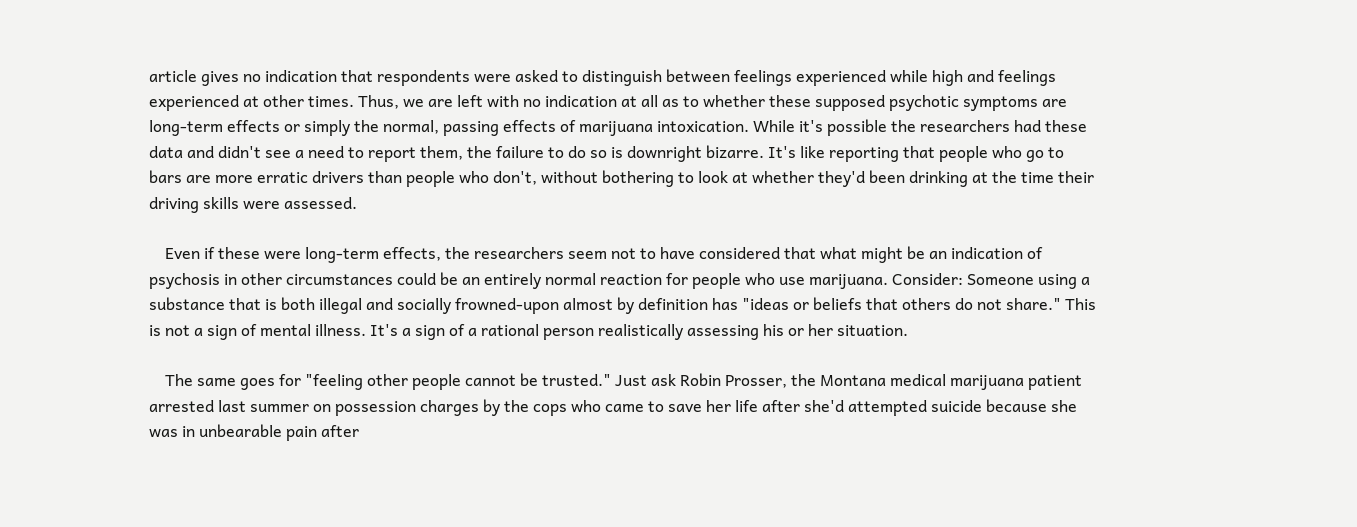article gives no indication that respondents were asked to distinguish between feelings experienced while high and feelings experienced at other times. Thus, we are left with no indication at all as to whether these supposed psychotic symptoms are long-term effects or simply the normal, passing effects of marijuana intoxication. While it's possible the researchers had these data and didn't see a need to report them, the failure to do so is downright bizarre. It's like reporting that people who go to bars are more erratic drivers than people who don't, without bothering to look at whether they'd been drinking at the time their driving skills were assessed.

    Even if these were long-term effects, the researchers seem not to have considered that what might be an indication of psychosis in other circumstances could be an entirely normal reaction for people who use marijuana. Consider: Someone using a substance that is both illegal and socially frowned-upon almost by definition has "ideas or beliefs that others do not share." This is not a sign of mental illness. It's a sign of a rational person realistically assessing his or her situation.

    The same goes for "feeling other people cannot be trusted." Just ask Robin Prosser, the Montana medical marijuana patient arrested last summer on possession charges by the cops who came to save her life after she'd attempted suicide because she was in unbearable pain after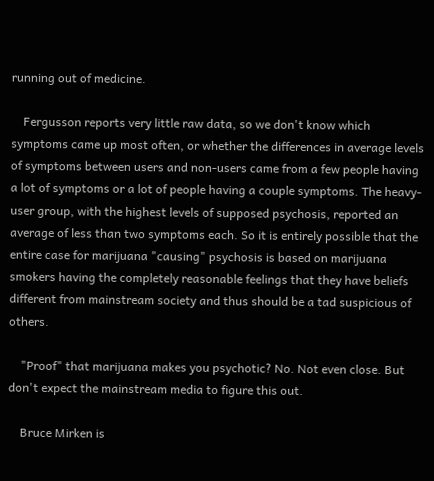running out of medicine.

    Fergusson reports very little raw data, so we don't know which symptoms came up most often, or whether the differences in average levels of symptoms between users and non-users came from a few people having a lot of symptoms or a lot of people having a couple symptoms. The heavy-user group, with the highest levels of supposed psychosis, reported an average of less than two symptoms each. So it is entirely possible that the entire case for marijuana "causing" psychosis is based on marijuana smokers having the completely reasonable feelings that they have beliefs different from mainstream society and thus should be a tad suspicious of others.

    "Proof" that marijuana makes you psychotic? No. Not even close. But don't expect the mainstream media to figure this out.

    Bruce Mirken is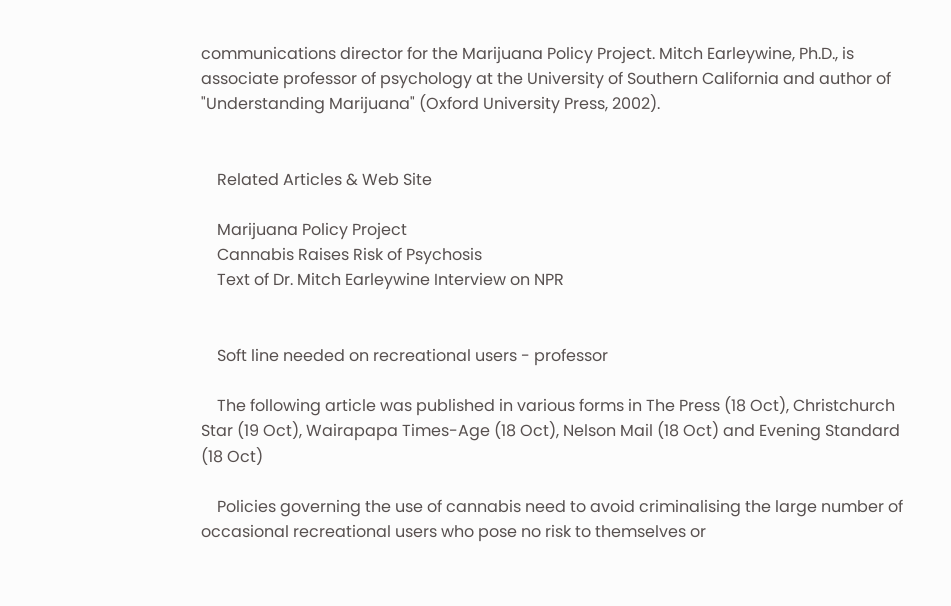communications director for the Marijuana Policy Project. Mitch Earleywine, Ph.D., is associate professor of psychology at the University of Southern California and author of "Understanding Marijuana" (Oxford University Press, 2002).


    Related Articles & Web Site

    Marijuana Policy Project
    Cannabis Raises Risk of Psychosis
    Text of Dr. Mitch Earleywine Interview on NPR


    Soft line needed on recreational users - professor

    The following article was published in various forms in The Press (18 Oct), Christchurch Star (19 Oct), Wairapapa Times-Age (18 Oct), Nelson Mail (18 Oct) and Evening Standard (18 Oct)

    Policies governing the use of cannabis need to avoid criminalising the large number of occasional recreational users who pose no risk to themselves or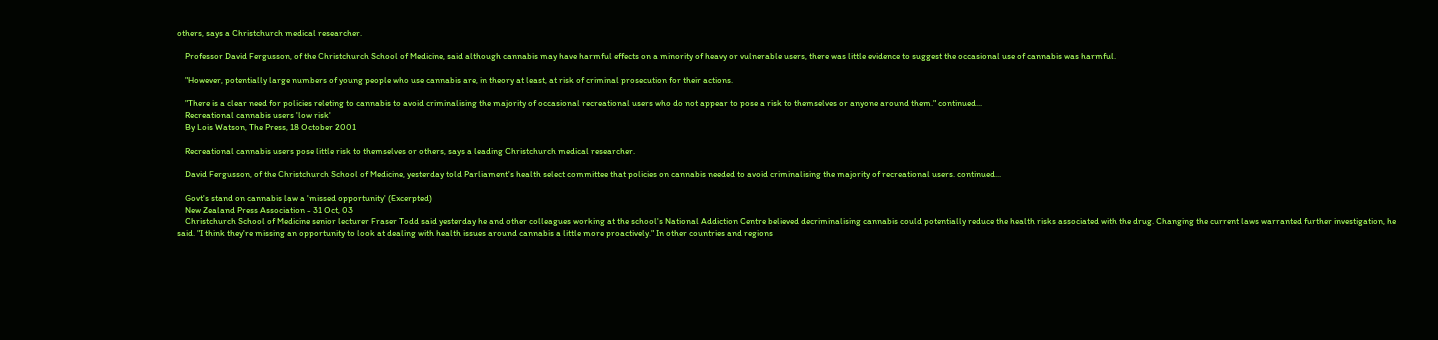others, says a Christchurch medical researcher.

    Professor David Fergusson, of the Christchurch School of Medicine, said although cannabis may have harmful effects on a minority of heavy or vulnerable users, there was little evidence to suggest the occasional use of cannabis was harmful.

    "However, potentially large numbers of young people who use cannabis are, in theory at least, at risk of criminal prosecution for their actions.

    "There is a clear need for policies releting to cannabis to avoid criminalising the majority of occasional recreational users who do not appear to pose a risk to themselves or anyone around them." continued...
    Recreational cannabis users 'low risk'
    By Lois Watson, The Press, 18 October 2001

    Recreational cannabis users pose little risk to themselves or others, says a leading Christchurch medical researcher.

    David Fergusson, of the Christchurch School of Medicine, yesterday told Parliament's health select committee that policies on cannabis needed to avoid criminalising the majority of recreational users. continued...

    Govt's stand on cannabis law a 'missed opportunity' (Excerpted)
    New Zealand Press Association - 31 Oct, 03
    Christchurch School of Medicine senior lecturer Fraser Todd said yesterday he and other colleagues working at the school's National Addiction Centre believed decriminalising cannabis could potentially reduce the health risks associated with the drug. Changing the current laws warranted further investigation, he said. "I think they're missing an opportunity to look at dealing with health issues around cannabis a little more proactively." In other countries and regions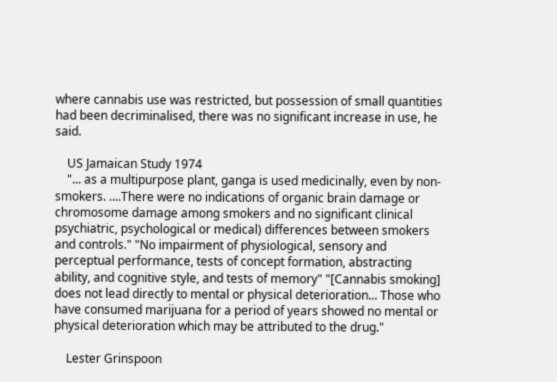where cannabis use was restricted, but possession of small quantities had been decriminalised, there was no significant increase in use, he said.

    US Jamaican Study 1974
    "... as a multipurpose plant, ganga is used medicinally, even by non-smokers. ....There were no indications of organic brain damage or chromosome damage among smokers and no significant clinical psychiatric, psychological or medical) differences between smokers and controls." "No impairment of physiological, sensory and perceptual performance, tests of concept formation, abstracting ability, and cognitive style, and tests of memory" "[Cannabis smoking] does not lead directly to mental or physical deterioration... Those who have consumed marijuana for a period of years showed no mental or physical deterioration which may be attributed to the drug."

    Lester Grinspoon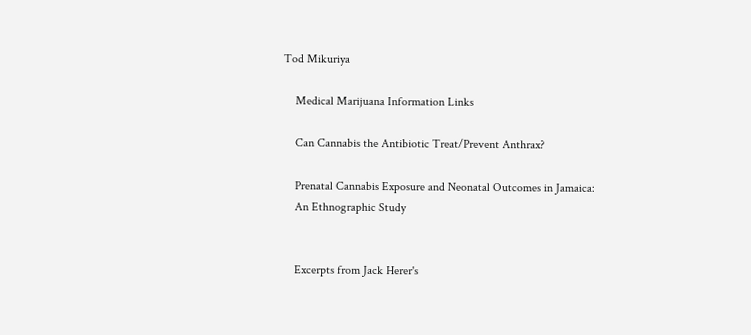Tod Mikuriya

    Medical Marijuana Information Links

    Can Cannabis the Antibiotic Treat/Prevent Anthrax?

    Prenatal Cannabis Exposure and Neonatal Outcomes in Jamaica:
    An Ethnographic Study


    Excerpts from Jack Herer's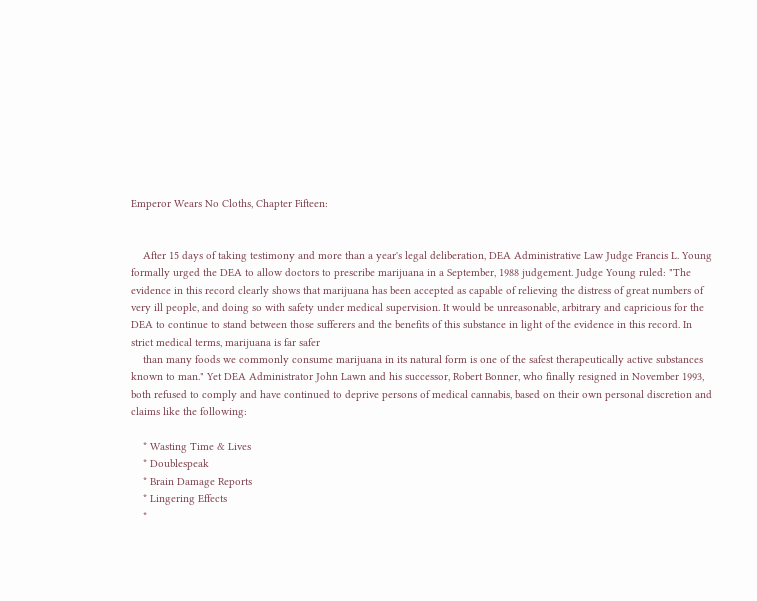Emperor Wears No Cloths, Chapter Fifteen:


    After 15 days of taking testimony and more than a year's legal deliberation, DEA Administrative Law Judge Francis L. Young formally urged the DEA to allow doctors to prescribe marijuana in a September, 1988 judgement. Judge Young ruled: "The evidence in this record clearly shows that marijuana has been accepted as capable of relieving the distress of great numbers of very ill people, and doing so with safety under medical supervision. It would be unreasonable, arbitrary and capricious for the DEA to continue to stand between those sufferers and the benefits of this substance in light of the evidence in this record. In strict medical terms, marijuana is far safer
    than many foods we commonly consume marijuana in its natural form is one of the safest therapeutically active substances known to man." Yet DEA Administrator John Lawn and his successor, Robert Bonner, who finally resigned in November 1993, both refused to comply and have continued to deprive persons of medical cannabis, based on their own personal discretion and claims like the following:

    * Wasting Time & Lives
    * Doublespeak
    * Brain Damage Reports
    * Lingering Effects
    *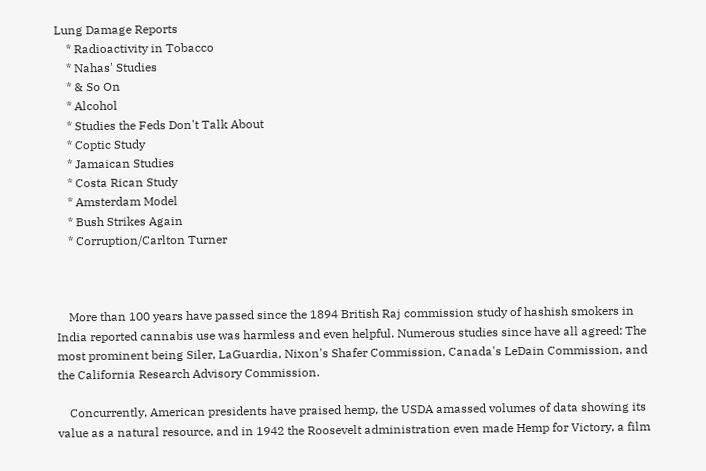Lung Damage Reports
    * Radioactivity in Tobacco
    * Nahas' Studies
    * & So On
    * Alcohol
    * Studies the Feds Don't Talk About
    * Coptic Study
    * Jamaican Studies
    * Costa Rican Study
    * Amsterdam Model
    * Bush Strikes Again
    * Corruption/Carlton Turner



    More than 100 years have passed since the 1894 British Raj commission study of hashish smokers in India reported cannabis use was harmless and even helpful. Numerous studies since have all agreed: The most prominent being Siler, LaGuardia, Nixon's Shafer Commission, Canada's LeDain Commission, and the California Research Advisory Commission.

    Concurrently, American presidents have praised hemp, the USDA amassed volumes of data showing its value as a natural resource, and in 1942 the Roosevelt administration even made Hemp for Victory, a film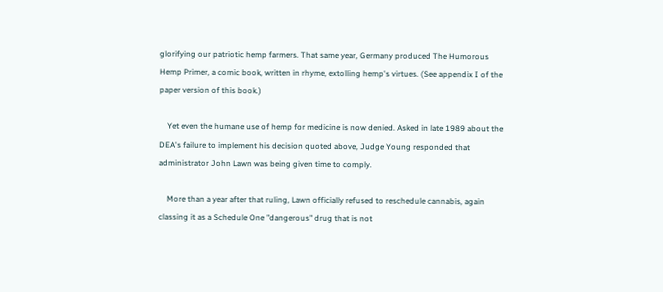glorifying our patriotic hemp farmers. That same year, Germany produced The Humorous Hemp Primer, a comic book, written in rhyme, extolling hemp's virtues. (See appendix I of the paper version of this book.)

    Yet even the humane use of hemp for medicine is now denied. Asked in late 1989 about the DEA's failure to implement his decision quoted above, Judge Young responded that administrator John Lawn was being given time to comply.

    More than a year after that ruling, Lawn officially refused to reschedule cannabis, again classing it as a Schedule One "dangerous" drug that is not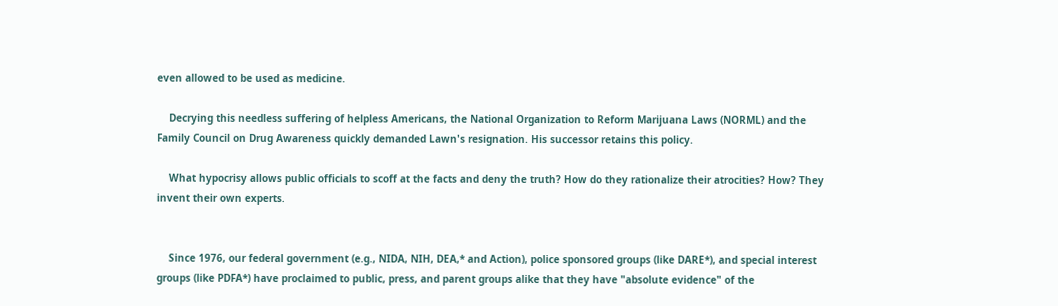even allowed to be used as medicine.

    Decrying this needless suffering of helpless Americans, the National Organization to Reform Marijuana Laws (NORML) and the Family Council on Drug Awareness quickly demanded Lawn's resignation. His successor retains this policy.

    What hypocrisy allows public officials to scoff at the facts and deny the truth? How do they rationalize their atrocities? How? They invent their own experts.


    Since 1976, our federal government (e.g., NIDA, NIH, DEA,* and Action), police sponsored groups (like DARE*), and special interest groups (like PDFA*) have proclaimed to public, press, and parent groups alike that they have "absolute evidence" of the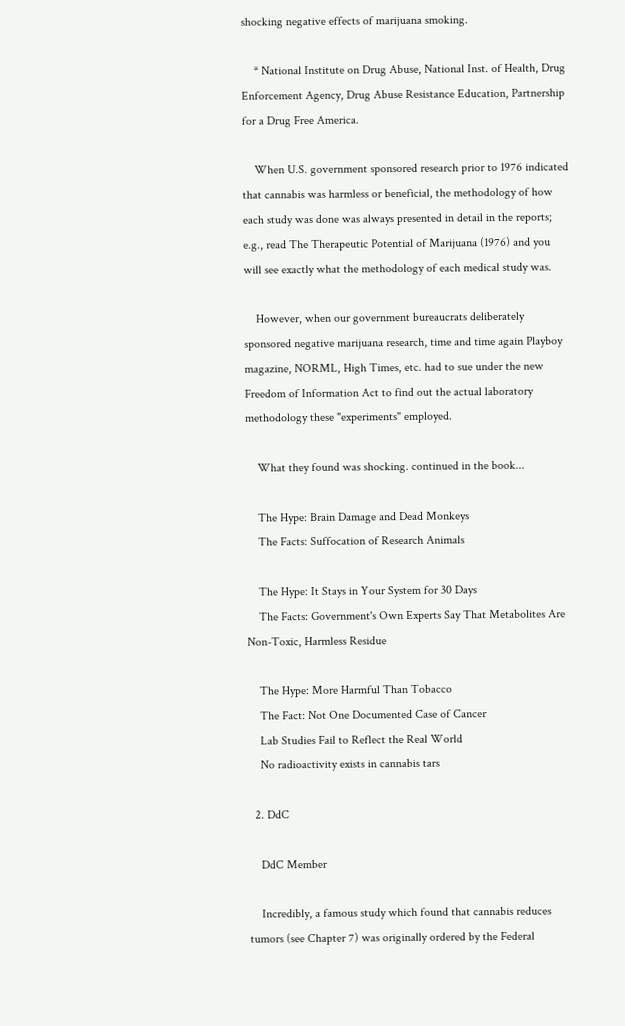shocking negative effects of marijuana smoking.

    * National Institute on Drug Abuse, National Inst. of Health, Drug Enforcement Agency, Drug Abuse Resistance Education, Partnership for a Drug Free America.

    When U.S. government sponsored research prior to 1976 indicated that cannabis was harmless or beneficial, the methodology of how each study was done was always presented in detail in the reports; e.g., read The Therapeutic Potential of Marijuana (1976) and you will see exactly what the methodology of each medical study was.

    However, when our government bureaucrats deliberately sponsored negative marijuana research, time and time again Playboy magazine, NORML, High Times, etc. had to sue under the new Freedom of Information Act to find out the actual laboratory methodology these "experiments" employed.

    What they found was shocking. continued in the book...

    The Hype: Brain Damage and Dead Monkeys
    The Facts: Suffocation of Research Animals

    The Hype: It Stays in Your System for 30 Days
    The Facts: Government's Own Experts Say That Metabolites Are Non-Toxic, Harmless Residue

    The Hype: More Harmful Than Tobacco
    The Fact: Not One Documented Case of Cancer
    Lab Studies Fail to Reflect the Real World
    No radioactivity exists in cannabis tars

  2. DdC

    DdC Member

    Incredibly, a famous study which found that cannabis reduces tumors (see Chapter 7) was originally ordered by the Federal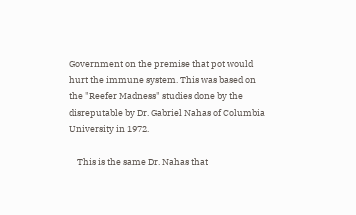Government on the premise that pot would hurt the immune system. This was based on the "Reefer Madness" studies done by the disreputable by Dr. Gabriel Nahas of Columbia University in 1972.

    This is the same Dr. Nahas that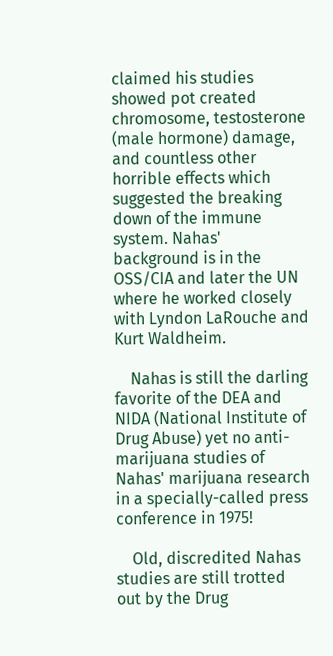claimed his studies showed pot created chromosome, testosterone (male hormone) damage, and countless other horrible effects which suggested the breaking down of the immune system. Nahas' background is in the OSS/CIA and later the UN where he worked closely with Lyndon LaRouche and Kurt Waldheim.

    Nahas is still the darling favorite of the DEA and NIDA (National Institute of Drug Abuse) yet no anti-marijuana studies of Nahas' marijuana research in a specially-called press conference in 1975!

    Old, discredited Nahas studies are still trotted out by the Drug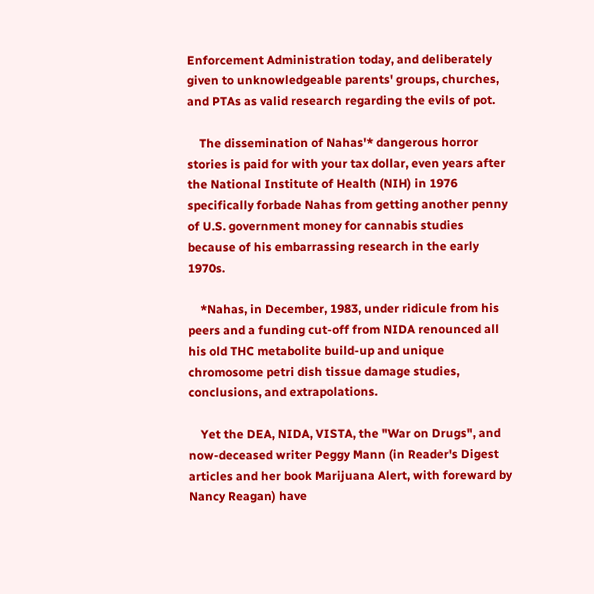Enforcement Administration today, and deliberately given to unknowledgeable parents' groups, churches, and PTAs as valid research regarding the evils of pot.

    The dissemination of Nahas'* dangerous horror stories is paid for with your tax dollar, even years after the National Institute of Health (NIH) in 1976 specifically forbade Nahas from getting another penny of U.S. government money for cannabis studies because of his embarrassing research in the early 1970s.

    *Nahas, in December, 1983, under ridicule from his peers and a funding cut-off from NIDA renounced all his old THC metabolite build-up and unique chromosome petri dish tissue damage studies, conclusions, and extrapolations.

    Yet the DEA, NIDA, VISTA, the "War on Drugs", and now-deceased writer Peggy Mann (in Reader's Digest articles and her book Marijuana Alert, with foreward by Nancy Reagan) have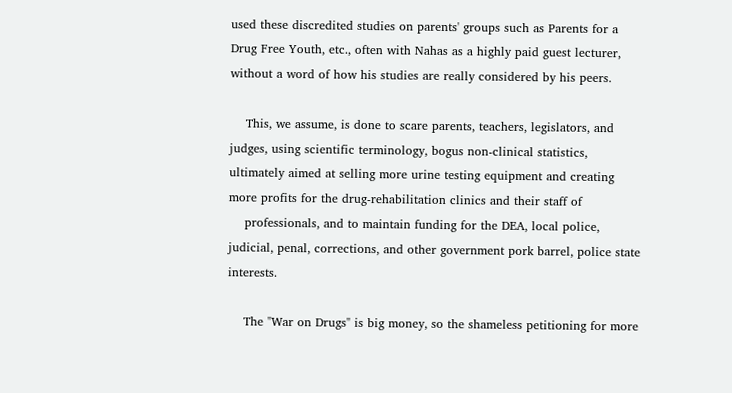used these discredited studies on parents' groups such as Parents for a Drug Free Youth, etc., often with Nahas as a highly paid guest lecturer, without a word of how his studies are really considered by his peers.

    This, we assume, is done to scare parents, teachers, legislators, and judges, using scientific terminology, bogus non-clinical statistics, ultimately aimed at selling more urine testing equipment and creating more profits for the drug-rehabilitation clinics and their staff of
    professionals, and to maintain funding for the DEA, local police, judicial, penal, corrections, and other government pork barrel, police state interests.

    The "War on Drugs" is big money, so the shameless petitioning for more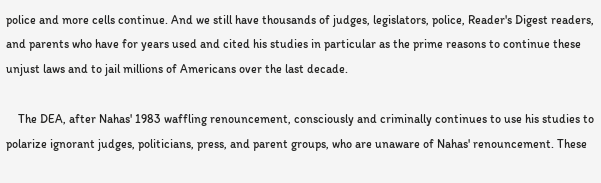police and more cells continue. And we still have thousands of judges, legislators, police, Reader's Digest readers, and parents who have for years used and cited his studies in particular as the prime reasons to continue these unjust laws and to jail millions of Americans over the last decade.

    The DEA, after Nahas' 1983 waffling renouncement, consciously and criminally continues to use his studies to polarize ignorant judges, politicians, press, and parent groups, who are unaware of Nahas' renouncement. These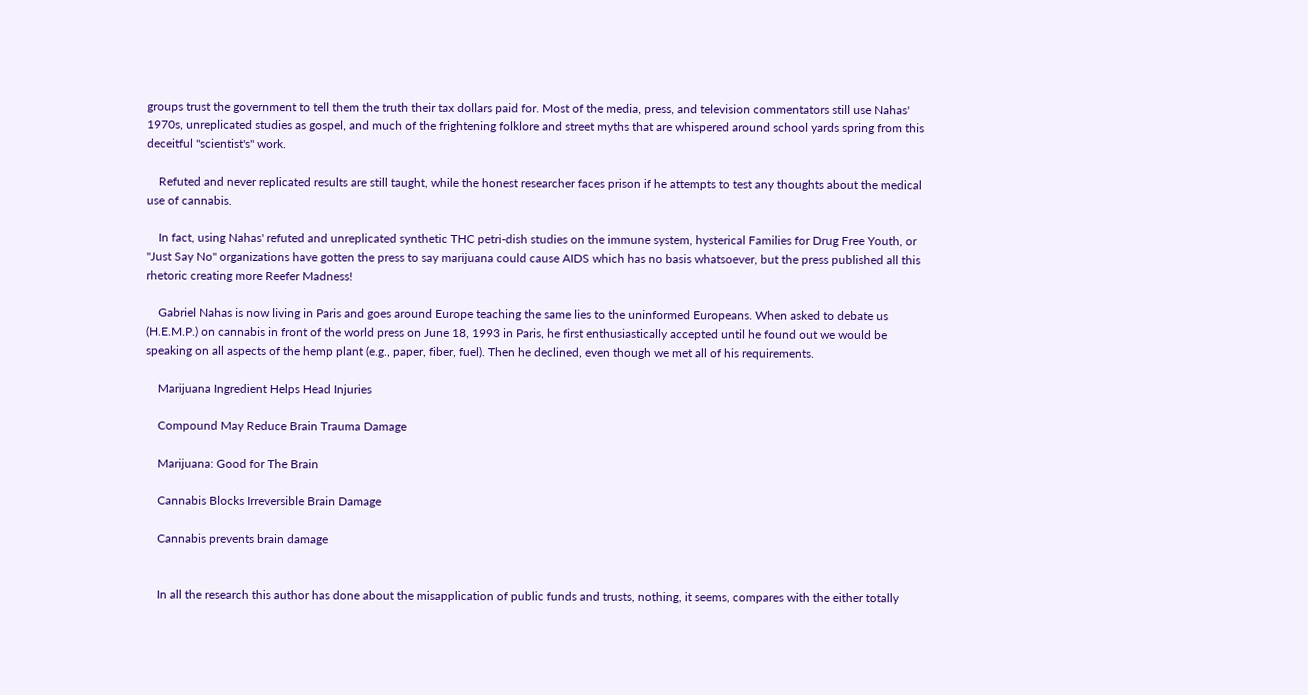groups trust the government to tell them the truth their tax dollars paid for. Most of the media, press, and television commentators still use Nahas' 1970s, unreplicated studies as gospel, and much of the frightening folklore and street myths that are whispered around school yards spring from this deceitful "scientist's" work.

    Refuted and never replicated results are still taught, while the honest researcher faces prison if he attempts to test any thoughts about the medical use of cannabis.

    In fact, using Nahas' refuted and unreplicated synthetic THC petri-dish studies on the immune system, hysterical Families for Drug Free Youth, or "Just Say No" organizations have gotten the press to say marijuana could cause AIDS which has no basis whatsoever, but the press published all this rhetoric creating more Reefer Madness!

    Gabriel Nahas is now living in Paris and goes around Europe teaching the same lies to the uninformed Europeans. When asked to debate us (H.E.M.P.) on cannabis in front of the world press on June 18, 1993 in Paris, he first enthusiastically accepted until he found out we would be speaking on all aspects of the hemp plant (e.g., paper, fiber, fuel). Then he declined, even though we met all of his requirements.

    Marijuana Ingredient Helps Head Injuries

    Compound May Reduce Brain Trauma Damage

    Marijuana: Good for The Brain

    Cannabis Blocks Irreversible Brain Damage

    Cannabis prevents brain damage


    In all the research this author has done about the misapplication of public funds and trusts, nothing, it seems, compares with the either totally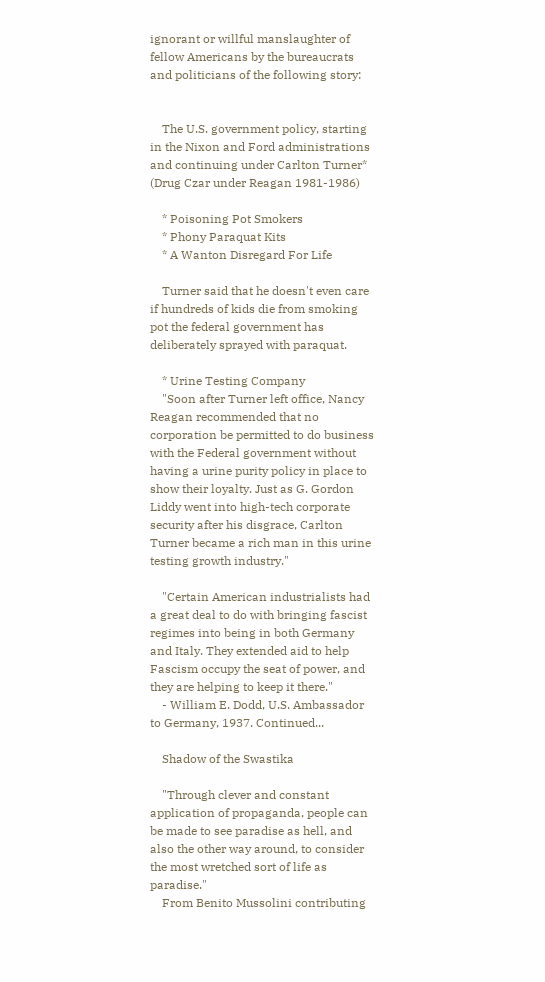ignorant or willful manslaughter of fellow Americans by the bureaucrats and politicians of the following story:


    The U.S. government policy, starting in the Nixon and Ford administrations and continuing under Carlton Turner* (Drug Czar under Reagan 1981-1986)

    * Poisoning Pot Smokers
    * Phony Paraquat Kits
    * A Wanton Disregard For Life

    Turner said that he doesn't even care if hundreds of kids die from smoking pot the federal government has deliberately sprayed with paraquat.

    * Urine Testing Company
    "Soon after Turner left office, Nancy Reagan recommended that no corporation be permitted to do business with the Federal government without having a urine purity policy in place to show their loyalty. Just as G. Gordon Liddy went into high-tech corporate security after his disgrace, Carlton Turner became a rich man in this urine testing growth industry."

    "Certain American industrialists had a great deal to do with bringing fascist regimes into being in both Germany and Italy. They extended aid to help Fascism occupy the seat of power, and they are helping to keep it there."
    - William E. Dodd, U.S. Ambassador to Germany, 1937. Continued...

    Shadow of the Swastika

    "Through clever and constant application of propaganda, people can be made to see paradise as hell, and also the other way around, to consider the most wretched sort of life as paradise."
    From Benito Mussolini contributing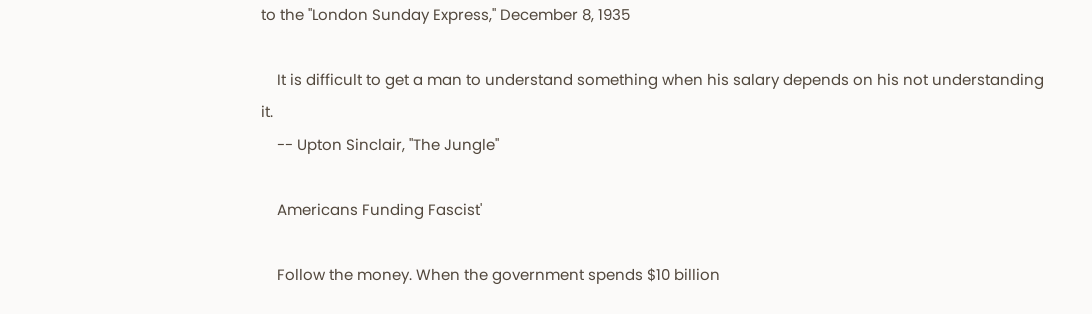to the "London Sunday Express," December 8, 1935

    It is difficult to get a man to understand something when his salary depends on his not understanding it.
    -- Upton Sinclair, "The Jungle"

    Americans Funding Fascist'

    Follow the money. When the government spends $10 billion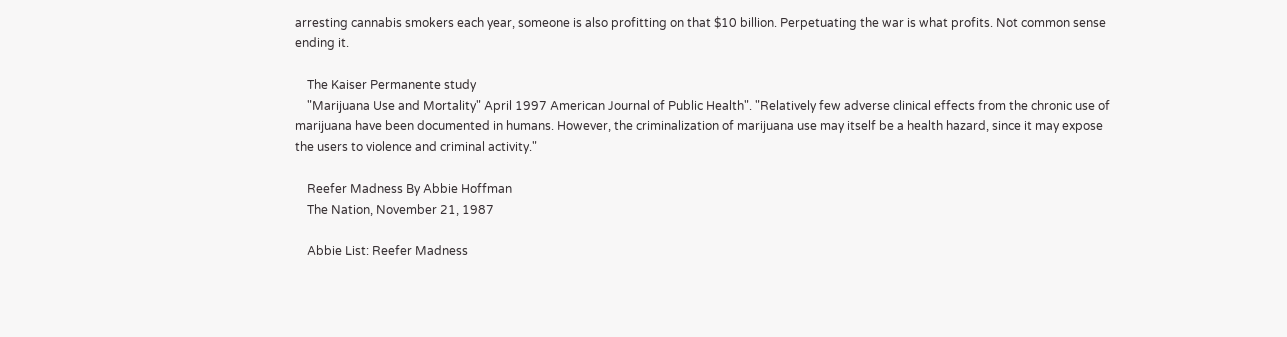arresting cannabis smokers each year, someone is also profitting on that $10 billion. Perpetuating the war is what profits. Not common sense ending it.

    The Kaiser Permanente study
    "Marijuana Use and Mortality" April 1997 American Journal of Public Health". "Relatively few adverse clinical effects from the chronic use of marijuana have been documented in humans. However, the criminalization of marijuana use may itself be a health hazard, since it may expose the users to violence and criminal activity."

    Reefer Madness By Abbie Hoffman
    The Nation, November 21, 1987

    Abbie List: Reefer Madness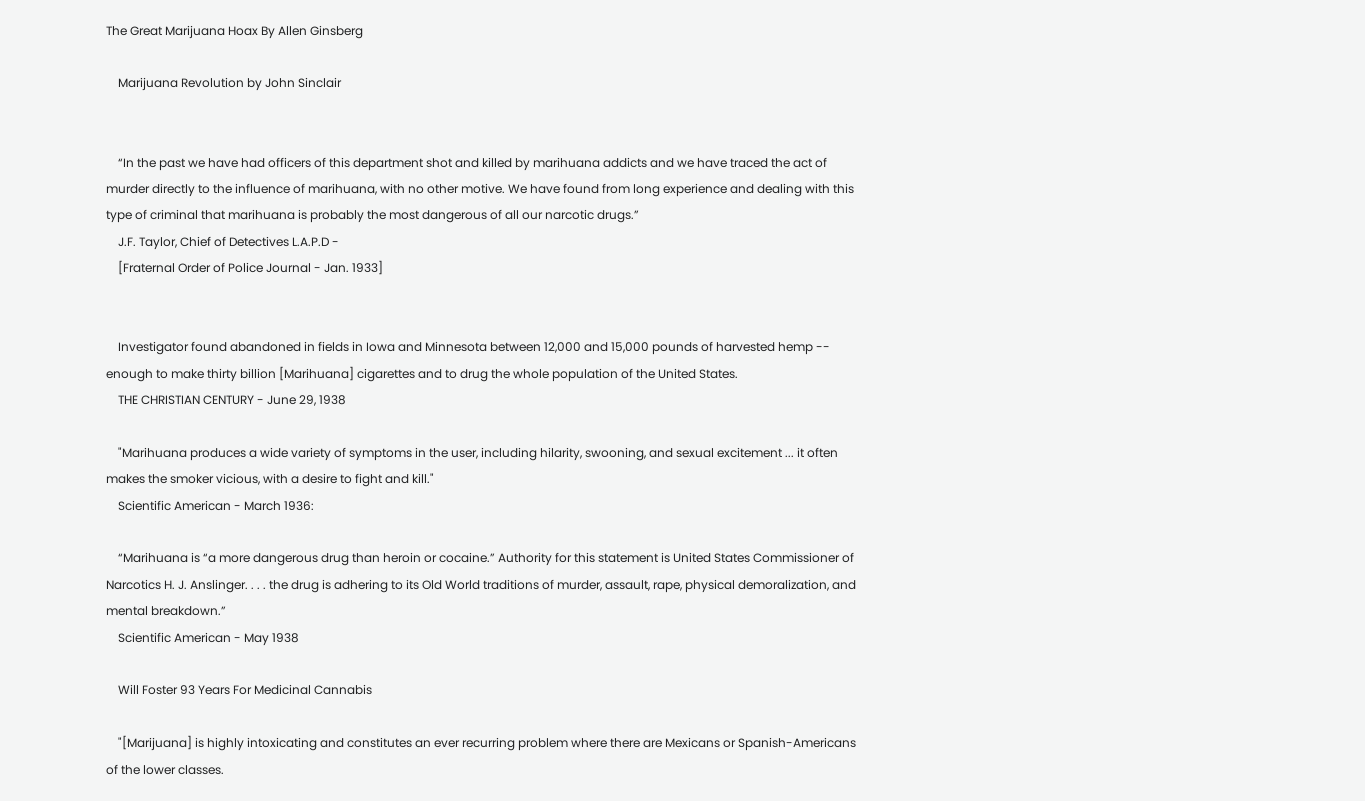The Great Marijuana Hoax By Allen Ginsberg

    Marijuana Revolution by John Sinclair


    “In the past we have had officers of this department shot and killed by marihuana addicts and we have traced the act of murder directly to the influence of marihuana, with no other motive. We have found from long experience and dealing with this type of criminal that marihuana is probably the most dangerous of all our narcotic drugs.”
    J.F. Taylor, Chief of Detectives L.A.P.D -
    [Fraternal Order of Police Journal - Jan. 1933]


    Investigator found abandoned in fields in Iowa and Minnesota between 12,000 and 15,000 pounds of harvested hemp -- enough to make thirty billion [Marihuana] cigarettes and to drug the whole population of the United States.
    THE CHRISTIAN CENTURY - June 29, 1938

    "Marihuana produces a wide variety of symptoms in the user, including hilarity, swooning, and sexual excitement ... it often makes the smoker vicious, with a desire to fight and kill."
    Scientific American - March 1936:

    “Marihuana is “a more dangerous drug than heroin or cocaine.” Authority for this statement is United States Commissioner of Narcotics H. J. Anslinger. . . . the drug is adhering to its Old World traditions of murder, assault, rape, physical demoralization, and mental breakdown.”
    Scientific American - May 1938

    Will Foster 93 Years For Medicinal Cannabis

    "[Marijuana] is highly intoxicating and constitutes an ever recurring problem where there are Mexicans or Spanish-Americans of the lower classes.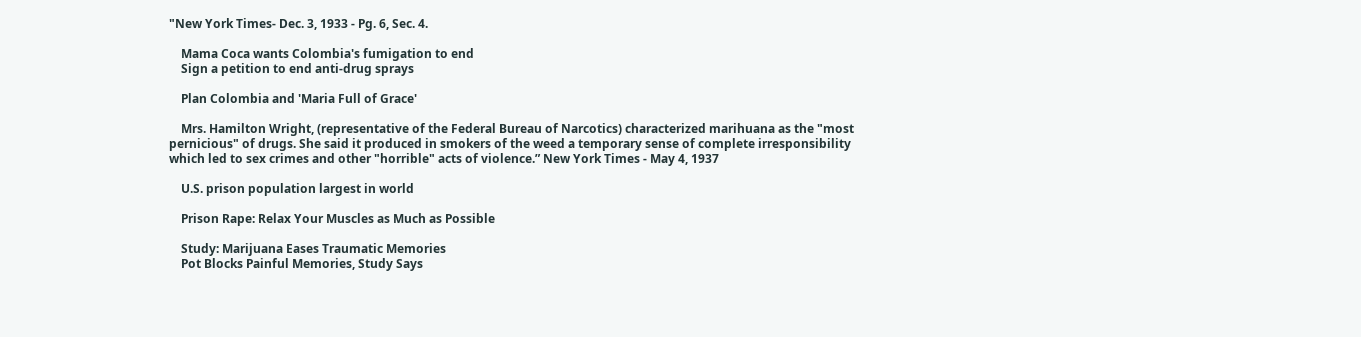"New York Times- Dec. 3, 1933 - Pg. 6, Sec. 4.

    Mama Coca wants Colombia's fumigation to end
    Sign a petition to end anti-drug sprays

    Plan Colombia and 'Maria Full of Grace'

    Mrs. Hamilton Wright, (representative of the Federal Bureau of Narcotics) characterized marihuana as the "most pernicious" of drugs. She said it produced in smokers of the weed a temporary sense of complete irresponsibility which led to sex crimes and other "horrible" acts of violence.” New York Times - May 4, 1937

    U.S. prison population largest in world

    Prison Rape: Relax Your Muscles as Much as Possible

    Study: Marijuana Eases Traumatic Memories
    Pot Blocks Painful Memories, Study Says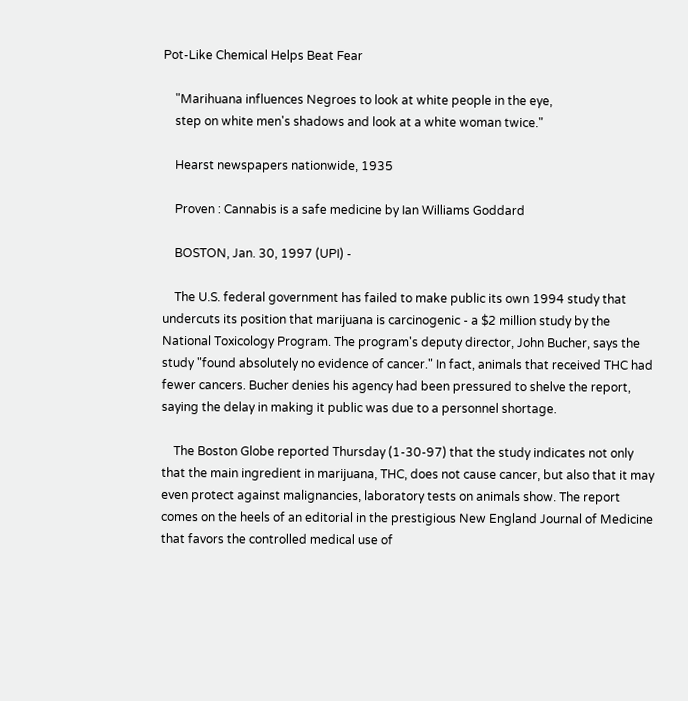Pot-Like Chemical Helps Beat Fear

    "Marihuana influences Negroes to look at white people in the eye,
    step on white men's shadows and look at a white woman twice."

    Hearst newspapers nationwide, 1935

    Proven : Cannabis is a safe medicine by Ian Williams Goddard

    BOSTON, Jan. 30, 1997 (UPI) -

    The U.S. federal government has failed to make public its own 1994 study that undercuts its position that marijuana is carcinogenic - a $2 million study by the National Toxicology Program. The program's deputy director, John Bucher, says the study "found absolutely no evidence of cancer." In fact, animals that received THC had fewer cancers. Bucher denies his agency had been pressured to shelve the report, saying the delay in making it public was due to a personnel shortage.

    The Boston Globe reported Thursday (1-30-97) that the study indicates not only that the main ingredient in marijuana, THC, does not cause cancer, but also that it may even protect against malignancies, laboratory tests on animals show. The report comes on the heels of an editorial in the prestigious New England Journal of Medicine that favors the controlled medical use of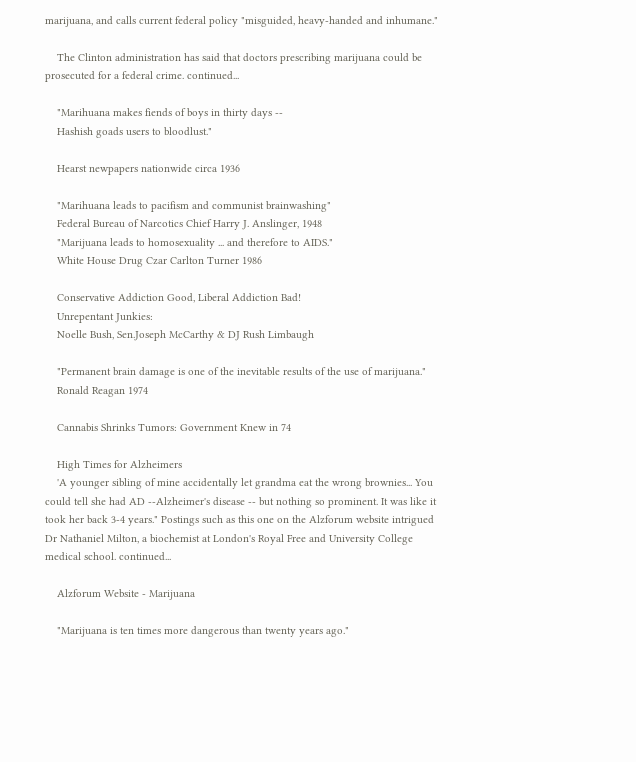marijuana, and calls current federal policy "misguided, heavy-handed and inhumane."

    The Clinton administration has said that doctors prescribing marijuana could be prosecuted for a federal crime. continued...

    "Marihuana makes fiends of boys in thirty days --
    Hashish goads users to bloodlust."

    Hearst newpapers nationwide circa 1936

    "Marihuana leads to pacifism and communist brainwashing"
    Federal Bureau of Narcotics Chief Harry J. Anslinger, 1948
    "Marijuana leads to homosexuality ... and therefore to AIDS."
    White House Drug Czar Carlton Turner 1986

    Conservative Addiction Good, Liberal Addiction Bad!
    Unrepentant Junkies:
    Noelle Bush, Sen.Joseph McCarthy & DJ Rush Limbaugh

    "Permanent brain damage is one of the inevitable results of the use of marijuana."
    Ronald Reagan 1974

    Cannabis Shrinks Tumors: Government Knew in 74

    High Times for Alzheimers
    'A younger sibling of mine accidentally let grandma eat the wrong brownies... You could tell she had AD --Alzheimer's disease -- but nothing so prominent. It was like it took her back 3-4 years." Postings such as this one on the Alzforum website intrigued Dr Nathaniel Milton, a biochemist at London's Royal Free and University College medical school. continued...

    Alzforum Website - Marijuana

    "Marijuana is ten times more dangerous than twenty years ago."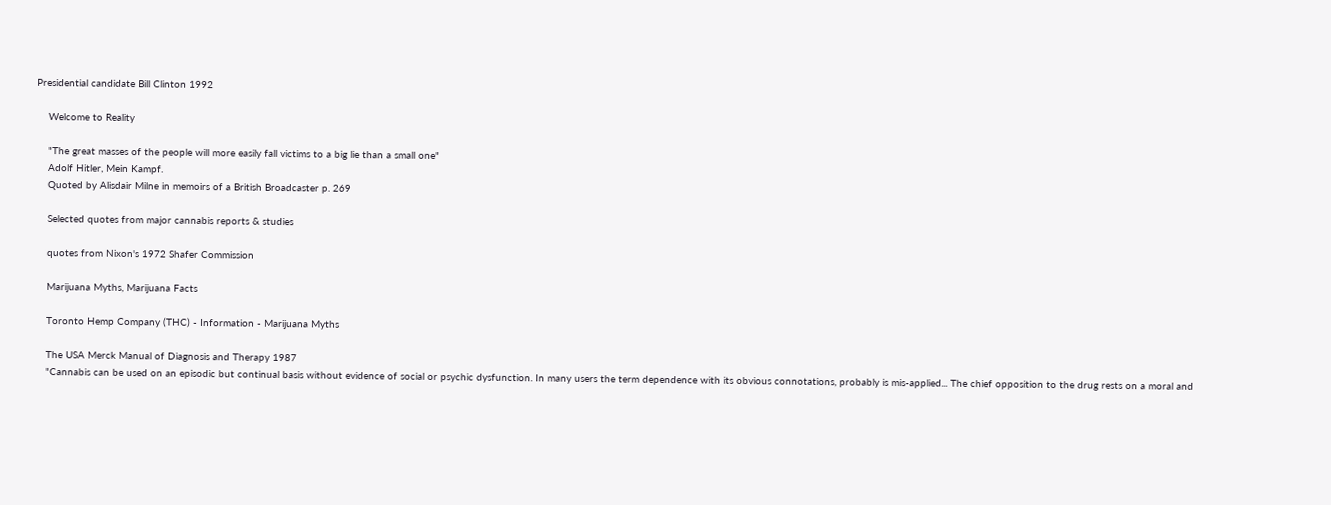Presidential candidate Bill Clinton 1992

    Welcome to Reality

    "The great masses of the people will more easily fall victims to a big lie than a small one"
    Adolf Hitler, Mein Kampf.
    Quoted by Alisdair Milne in memoirs of a British Broadcaster p. 269

    Selected quotes from major cannabis reports & studies

    quotes from Nixon's 1972 Shafer Commission

    Marijuana Myths, Marijuana Facts

    Toronto Hemp Company (THC) - Information - Marijuana Myths

    The USA Merck Manual of Diagnosis and Therapy 1987
    "Cannabis can be used on an episodic but continual basis without evidence of social or psychic dysfunction. In many users the term dependence with its obvious connotations, probably is mis-applied... The chief opposition to the drug rests on a moral and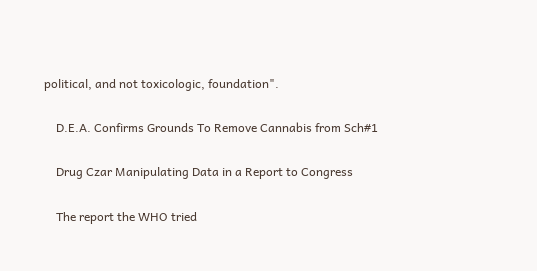political, and not toxicologic, foundation".

    D.E.A. Confirms Grounds To Remove Cannabis from Sch#1

    Drug Czar Manipulating Data in a Report to Congress

    The report the WHO tried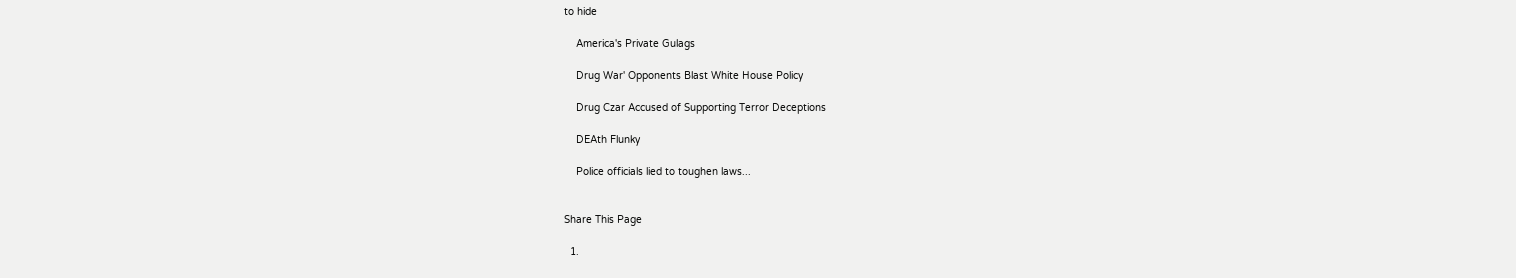to hide

    America's Private Gulags

    Drug War' Opponents Blast White House Policy

    Drug Czar Accused of Supporting Terror Deceptions

    DEAth Flunky

    Police officials lied to toughen laws...


Share This Page

  1.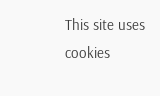This site uses cookies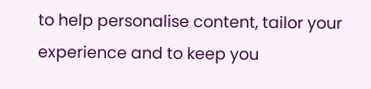to help personalise content, tailor your experience and to keep you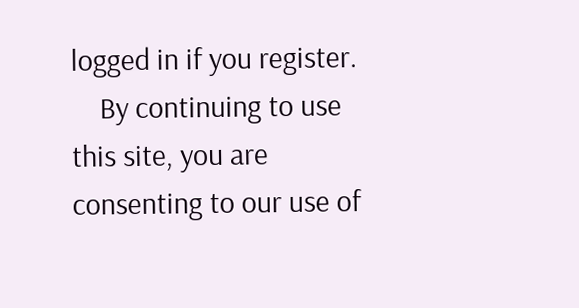logged in if you register.
    By continuing to use this site, you are consenting to our use of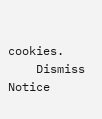cookies.
    Dismiss Notice